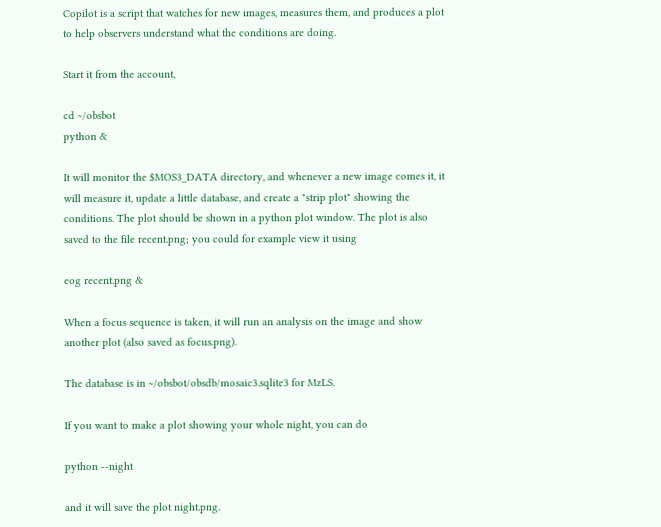Copilot is a script that watches for new images, measures them, and produces a plot to help observers understand what the conditions are doing.

Start it from the account,

cd ~/obsbot
python &

It will monitor the $MOS3_DATA directory, and whenever a new image comes it, it will measure it, update a little database, and create a "strip plot" showing the conditions. The plot should be shown in a python plot window. The plot is also saved to the file recent.png; you could for example view it using

eog recent.png &

When a focus sequence is taken, it will run an analysis on the image and show another plot (also saved as focus.png).

The database is in ~/obsbot/obsdb/mosaic3.sqlite3 for MzLS.

If you want to make a plot showing your whole night, you can do

python --night

and it will save the plot night.png.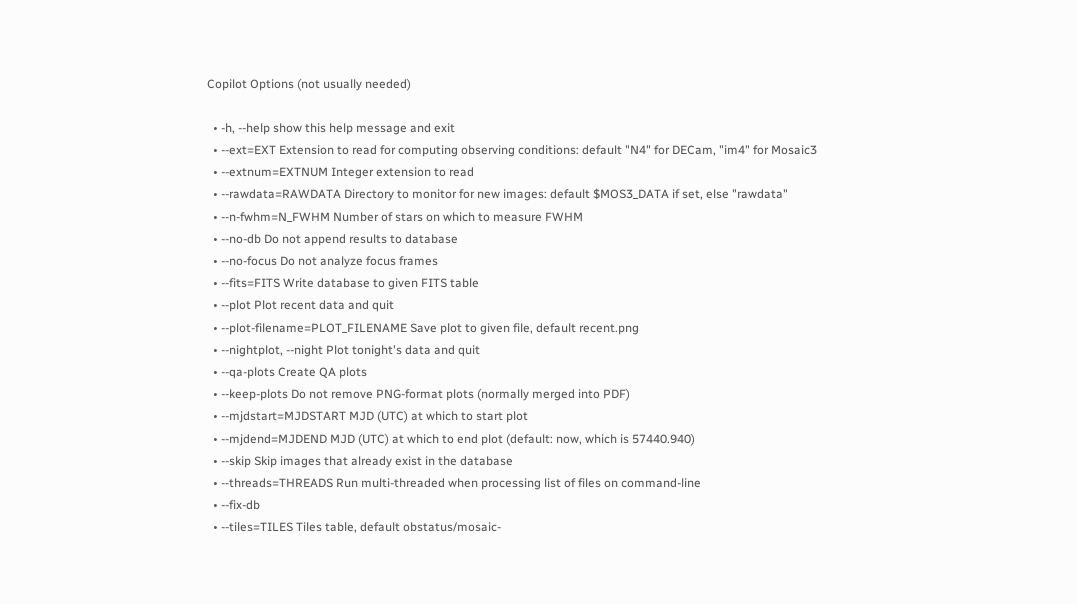Copilot Options (not usually needed)

  • -h, --help show this help message and exit
  • --ext=EXT Extension to read for computing observing conditions: default "N4" for DECam, "im4" for Mosaic3
  • --extnum=EXTNUM Integer extension to read
  • --rawdata=RAWDATA Directory to monitor for new images: default $MOS3_DATA if set, else "rawdata"
  • --n-fwhm=N_FWHM Number of stars on which to measure FWHM
  • --no-db Do not append results to database
  • --no-focus Do not analyze focus frames
  • --fits=FITS Write database to given FITS table
  • --plot Plot recent data and quit
  • --plot-filename=PLOT_FILENAME Save plot to given file, default recent.png
  • --nightplot, --night Plot tonight's data and quit
  • --qa-plots Create QA plots
  • --keep-plots Do not remove PNG-format plots (normally merged into PDF)
  • --mjdstart=MJDSTART MJD (UTC) at which to start plot
  • --mjdend=MJDEND MJD (UTC) at which to end plot (default: now, which is 57440.940)
  • --skip Skip images that already exist in the database
  • --threads=THREADS Run multi-threaded when processing list of files on command-line
  • --fix-db
  • --tiles=TILES Tiles table, default obstatus/mosaic-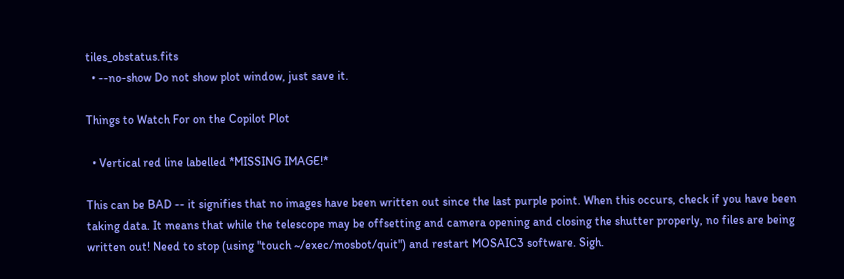tiles_obstatus.fits
  • --no-show Do not show plot window, just save it.

Things to Watch For on the Copilot Plot

  • Vertical red line labelled *MISSING IMAGE!*

This can be BAD -- it signifies that no images have been written out since the last purple point. When this occurs, check if you have been taking data. It means that while the telescope may be offsetting and camera opening and closing the shutter properly, no files are being written out! Need to stop (using "touch ~/exec/mosbot/quit") and restart MOSAIC3 software. Sigh.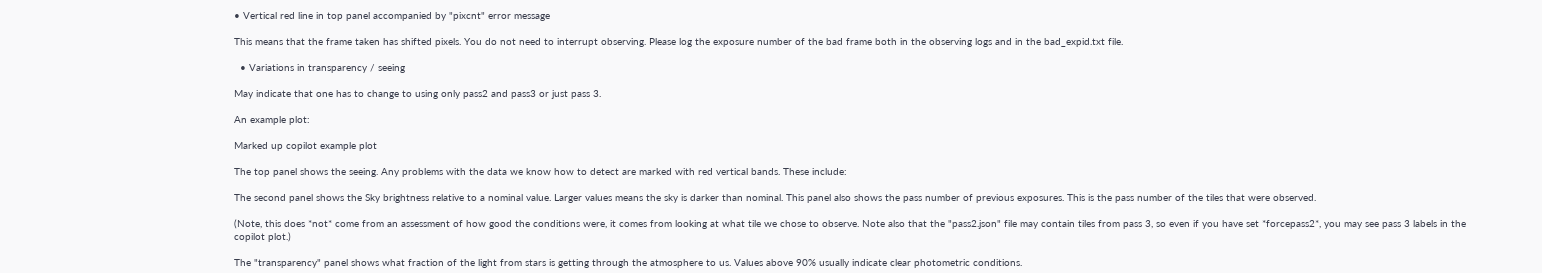• Vertical red line in top panel accompanied by "pixcnt" error message

This means that the frame taken has shifted pixels. You do not need to interrupt observing. Please log the exposure number of the bad frame both in the observing logs and in the bad_expid.txt file.

  • Variations in transparency / seeing

May indicate that one has to change to using only pass2 and pass3 or just pass 3.

An example plot:

Marked up copilot example plot

The top panel shows the seeing. Any problems with the data we know how to detect are marked with red vertical bands. These include:

The second panel shows the Sky brightness relative to a nominal value. Larger values means the sky is darker than nominal. This panel also shows the pass number of previous exposures. This is the pass number of the tiles that were observed.

(Note, this does *not* come from an assessment of how good the conditions were, it comes from looking at what tile we chose to observe. Note also that the "pass2.json" file may contain tiles from pass 3, so even if you have set *forcepass2*, you may see pass 3 labels in the copilot plot.)

The "transparency" panel shows what fraction of the light from stars is getting through the atmosphere to us. Values above 90% usually indicate clear photometric conditions.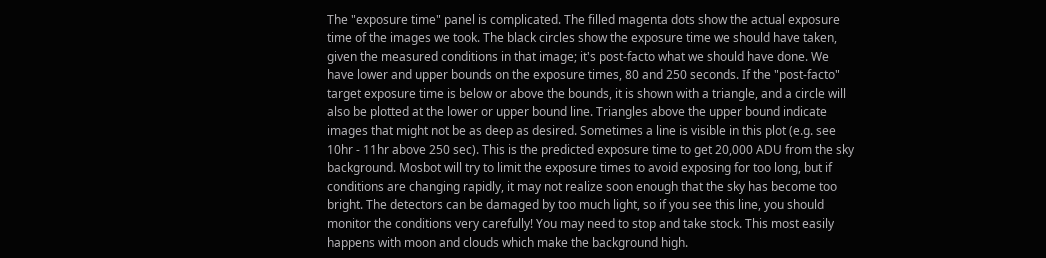The "exposure time" panel is complicated. The filled magenta dots show the actual exposure time of the images we took. The black circles show the exposure time we should have taken, given the measured conditions in that image; it's post-facto what we should have done. We have lower and upper bounds on the exposure times, 80 and 250 seconds. If the "post-facto" target exposure time is below or above the bounds, it is shown with a triangle, and a circle will also be plotted at the lower or upper bound line. Triangles above the upper bound indicate images that might not be as deep as desired. Sometimes a line is visible in this plot (e.g. see 10hr - 11hr above 250 sec). This is the predicted exposure time to get 20,000 ADU from the sky background. Mosbot will try to limit the exposure times to avoid exposing for too long, but if conditions are changing rapidly, it may not realize soon enough that the sky has become too bright. The detectors can be damaged by too much light, so if you see this line, you should monitor the conditions very carefully! You may need to stop and take stock. This most easily happens with moon and clouds which make the background high.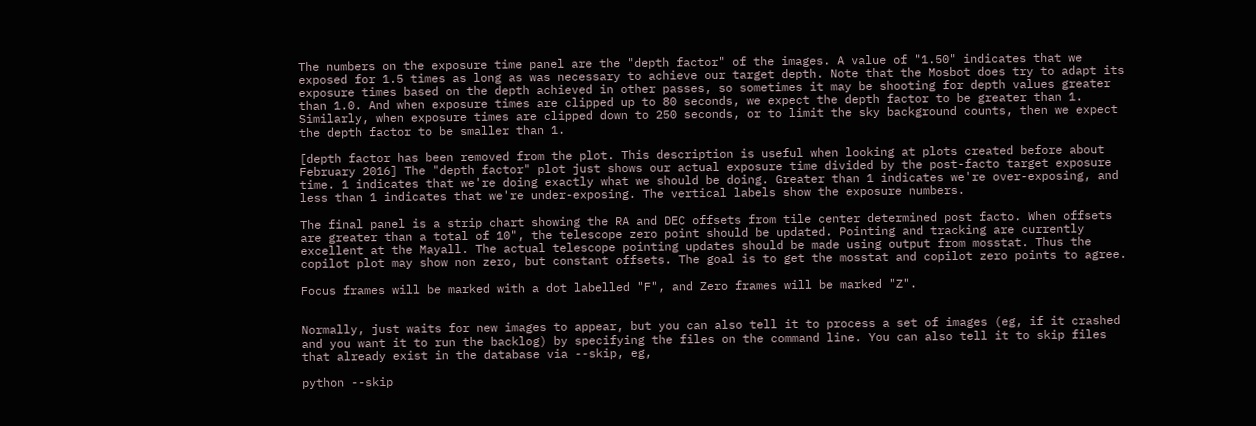The numbers on the exposure time panel are the "depth factor" of the images. A value of "1.50" indicates that we exposed for 1.5 times as long as was necessary to achieve our target depth. Note that the Mosbot does try to adapt its exposure times based on the depth achieved in other passes, so sometimes it may be shooting for depth values greater than 1.0. And when exposure times are clipped up to 80 seconds, we expect the depth factor to be greater than 1. Similarly, when exposure times are clipped down to 250 seconds, or to limit the sky background counts, then we expect the depth factor to be smaller than 1.

[depth factor has been removed from the plot. This description is useful when looking at plots created before about February 2016] The "depth factor" plot just shows our actual exposure time divided by the post-facto target exposure time. 1 indicates that we're doing exactly what we should be doing. Greater than 1 indicates we're over-exposing, and less than 1 indicates that we're under-exposing. The vertical labels show the exposure numbers.

The final panel is a strip chart showing the RA and DEC offsets from tile center determined post facto. When offsets are greater than a total of 10", the telescope zero point should be updated. Pointing and tracking are currently excellent at the Mayall. The actual telescope pointing updates should be made using output from mosstat. Thus the copilot plot may show non zero, but constant offsets. The goal is to get the mosstat and copilot zero points to agree.

Focus frames will be marked with a dot labelled "F", and Zero frames will be marked "Z".


Normally, just waits for new images to appear, but you can also tell it to process a set of images (eg, if it crashed and you want it to run the backlog) by specifying the files on the command line. You can also tell it to skip files that already exist in the database via --skip, eg,

python --skip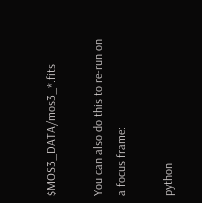$MOS3_DATA/mos3_*.fits

You can also do this to re-run on a focus frame:

python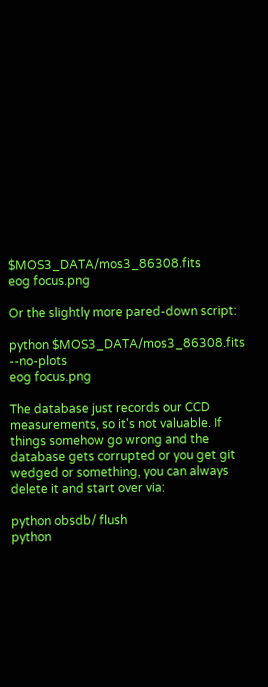$MOS3_DATA/mos3_86308.fits
eog focus.png

Or the slightly more pared-down script:

python $MOS3_DATA/mos3_86308.fits --no-plots
eog focus.png

The database just records our CCD measurements, so it's not valuable. If things somehow go wrong and the database gets corrupted or you get git wedged or something, you can always delete it and start over via:

python obsdb/ flush
python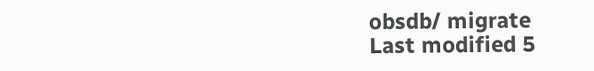obsdb/ migrate
Last modified 5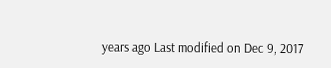years ago Last modified on Dec 9, 2017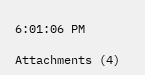6:01:06 PM

Attachments (4)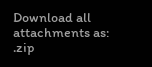Download all attachments as: .zip